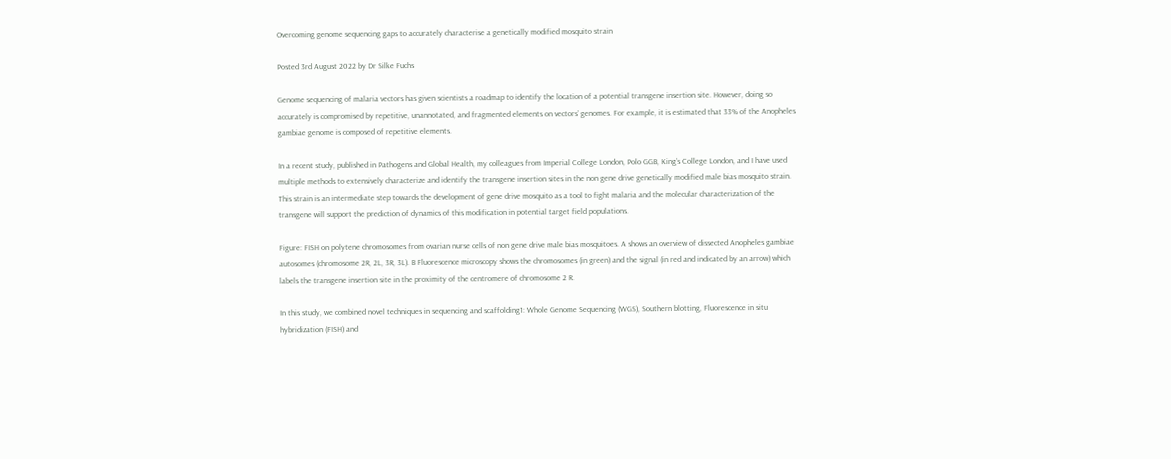Overcoming genome sequencing gaps to accurately characterise a genetically modified mosquito strain

Posted 3rd August 2022 by Dr Silke Fuchs

Genome sequencing of malaria vectors has given scientists a roadmap to identify the location of a potential transgene insertion site. However, doing so accurately is compromised by repetitive, unannotated, and fragmented elements on vectors’ genomes. For example, it is estimated that 33% of the Anopheles gambiae genome is composed of repetitive elements.

In a recent study, published in Pathogens and Global Health, my colleagues from Imperial College London, Polo GGB, King’s College London, and I have used multiple methods to extensively characterize and identify the transgene insertion sites in the non gene drive genetically modified male bias mosquito strain. This strain is an intermediate step towards the development of gene drive mosquito as a tool to fight malaria and the molecular characterization of the transgene will support the prediction of dynamics of this modification in potential target field populations.

Figure: FISH on polytene chromosomes from ovarian nurse cells of non gene drive male bias mosquitoes. A shows an overview of dissected Anopheles gambiae autosomes (chromosome 2R, 2L, 3R, 3L). B Fluorescence microscopy shows the chromosomes (in green) and the signal (in red and indicated by an arrow) which labels the transgene insertion site in the proximity of the centromere of chromosome 2 R.

In this study, we combined novel techniques in sequencing and scaffolding1: Whole Genome Sequencing (WGS), Southern blotting, Fluorescence in situ hybridization (FISH) and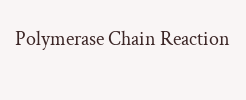Polymerase Chain Reaction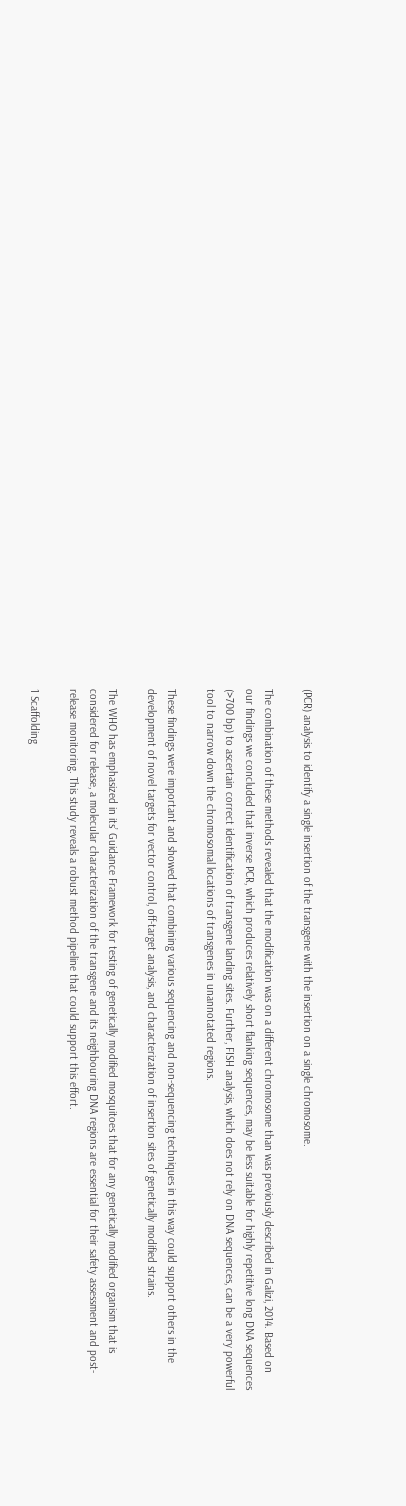(PCR) analysis to identify a single insertion of the transgene with the insertion on a single chromosome.

The combination of these methods revealed that the modification was on a different chromosome than was previously described in Galizi, 2014. Based on our findings we concluded that inverse PCR, which produces relatively short flanking sequences, may be less suitable for highly repetitive long DNA sequences (>700 bp) to ascertain correct identification of transgene landing sites. Further, FISH analysis, which does not rely on DNA sequences, can be a very powerful tool to narrow down the chromosomal locations of transgenes in unannotated regions.

These findings were important and showed that combining various sequencing and non-sequencing techniques in this way could support others in the development of novel targets for vector control, off-target analysis, and characterization of insertion sites of genetically modified strains.

The WHO has emphasized in its’ Guidance Framework for testing of genetically modified mosquitoes that for any genetically modified organism that is considered for release, a molecular characterization of the transgene and its neighbouring DNA regions are essential for their safety assessment and post-release monitoring. This study reveals a robust method pipeline that could support this effort.

1 Scaffolding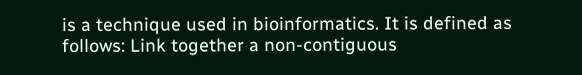is a technique used in bioinformatics. It is defined as follows: Link together a non-contiguous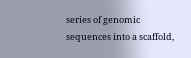series of genomic sequences into a scaffold,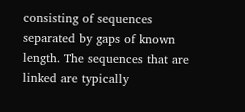consisting of sequences separated by gaps of known length. The sequences that are linked are typically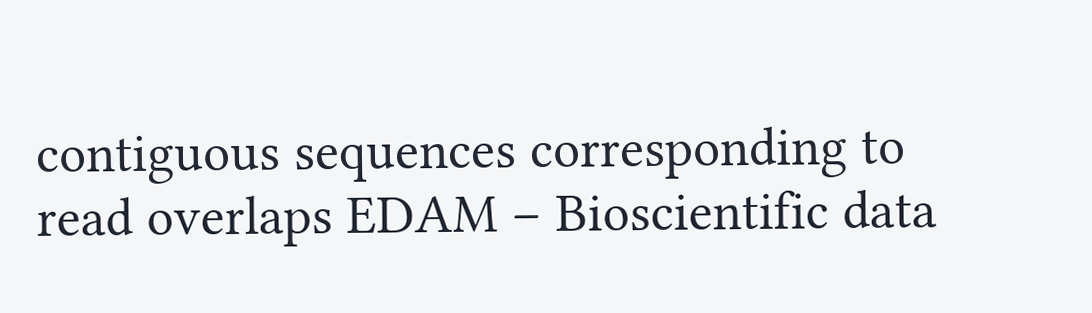contiguous sequences corresponding to read overlaps EDAM – Bioscientific data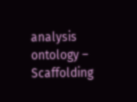analysis ontology – Scaffolding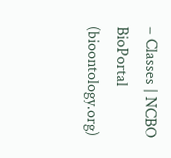– Classes | NCBO BioPortal (bioontology.org)